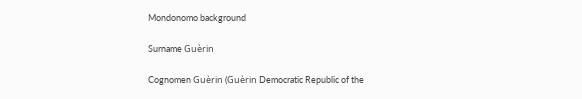Mondonomo background

Surname Guèrin

Cognomen Guèrin (Guèrin Democratic Republic of the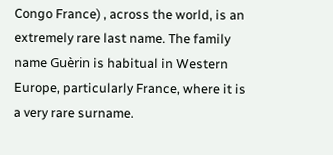Congo France) , across the world, is an extremely rare last name. The family name Guèrin is habitual in Western Europe, particularly France, where it is a very rare surname.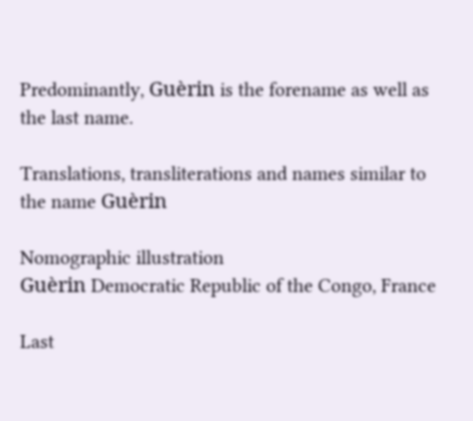Predominantly, Guèrin is the forename as well as the last name.

Translations, transliterations and names similar to the name Guèrin

Nomographic illustration
Guèrin Democratic Republic of the Congo, France

Last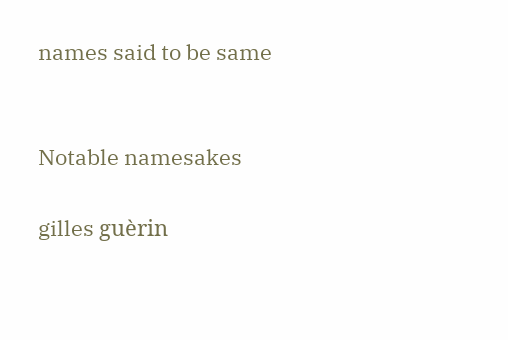names said to be same


Notable namesakes

gilles guèrin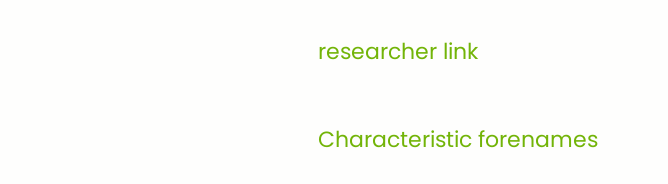researcher link

Characteristic forenames